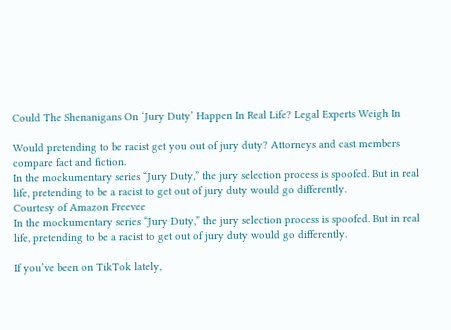Could The Shenanigans On ‘Jury Duty’ Happen In Real Life? Legal Experts Weigh In

Would pretending to be racist get you out of jury duty? Attorneys and cast members compare fact and fiction.
In the mockumentary series “Jury Duty,” the jury selection process is spoofed. But in real life, pretending to be a racist to get out of jury duty would go differently.
Courtesy of Amazon Freevee
In the mockumentary series “Jury Duty,” the jury selection process is spoofed. But in real life, pretending to be a racist to get out of jury duty would go differently.

If you’ve been on TikTok lately,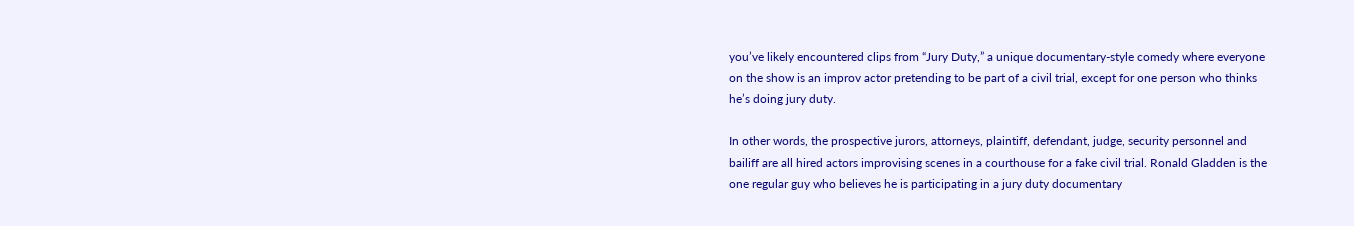you’ve likely encountered clips from “Jury Duty,” a unique documentary-style comedy where everyone on the show is an improv actor pretending to be part of a civil trial, except for one person who thinks he’s doing jury duty.

In other words, the prospective jurors, attorneys, plaintiff, defendant, judge, security personnel and bailiff are all hired actors improvising scenes in a courthouse for a fake civil trial. Ronald Gladden is the one regular guy who believes he is participating in a jury duty documentary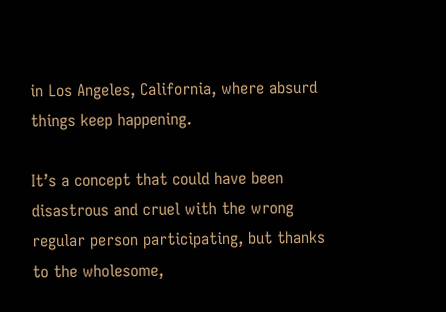in Los Angeles, California, where absurd things keep happening.

It’s a concept that could have been disastrous and cruel with the wrong regular person participating, but thanks to the wholesome,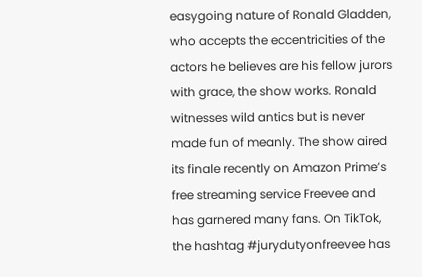easygoing nature of Ronald Gladden, who accepts the eccentricities of the actors he believes are his fellow jurors with grace, the show works. Ronald witnesses wild antics but is never made fun of meanly. The show aired its finale recently on Amazon Prime’s free streaming service Freevee and has garnered many fans. On TikTok, the hashtag #jurydutyonfreevee has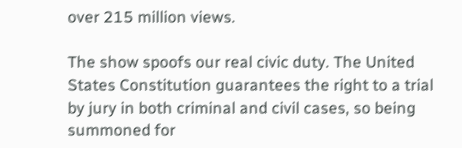over 215 million views.

The show spoofs our real civic duty. The United States Constitution guarantees the right to a trial by jury in both criminal and civil cases, so being summoned for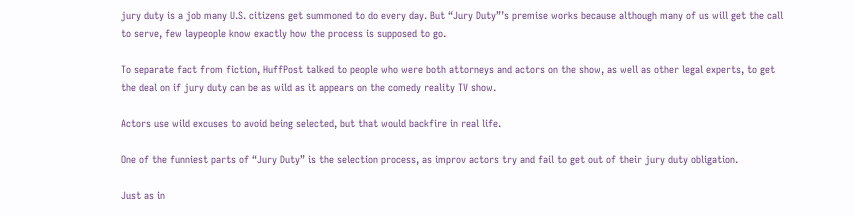jury duty is a job many U.S. citizens get summoned to do every day. But “Jury Duty”’s premise works because although many of us will get the call to serve, few laypeople know exactly how the process is supposed to go.

To separate fact from fiction, HuffPost talked to people who were both attorneys and actors on the show, as well as other legal experts, to get the deal on if jury duty can be as wild as it appears on the comedy reality TV show.

Actors use wild excuses to avoid being selected, but that would backfire in real life.

One of the funniest parts of “Jury Duty” is the selection process, as improv actors try and fail to get out of their jury duty obligation.

Just as in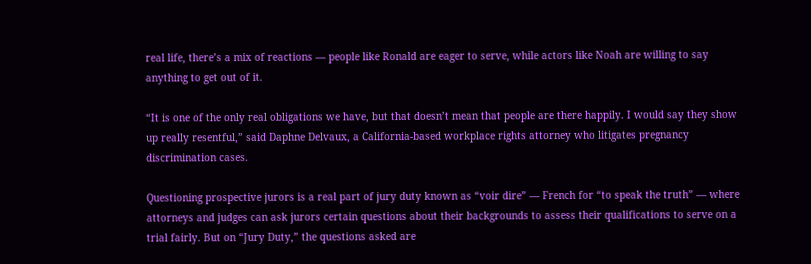real life, there’s a mix of reactions ― people like Ronald are eager to serve, while actors like Noah are willing to say anything to get out of it.

“It is one of the only real obligations we have, but that doesn’t mean that people are there happily. I would say they show up really resentful,” said Daphne Delvaux, a California-based workplace rights attorney who litigates pregnancy discrimination cases.

Questioning prospective jurors is a real part of jury duty known as “voir dire” ― French for “to speak the truth” ― where attorneys and judges can ask jurors certain questions about their backgrounds to assess their qualifications to serve on a trial fairly. But on “Jury Duty,” the questions asked are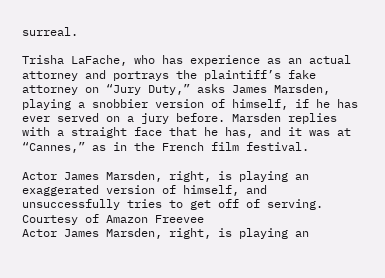surreal.

Trisha LaFache, who has experience as an actual attorney and portrays the plaintiff’s fake attorney on “Jury Duty,” asks James Marsden, playing a snobbier version of himself, if he has ever served on a jury before. Marsden replies with a straight face that he has, and it was at “Cannes,” as in the French film festival.

Actor James Marsden, right, is playing an exaggerated version of himself, and unsuccessfully tries to get off of serving.
Courtesy of Amazon Freevee
Actor James Marsden, right, is playing an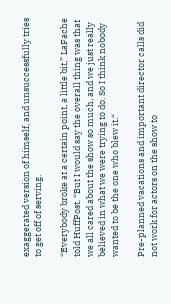exaggerated version of himself, and unsuccessfully tries to get off of serving.

“Everybody broke at a certain point, a little bit,” LaFache told HuffPost. “But I would say the overall thing was that we all cared about the show so much, and we just really believed in what we were trying to do. So I think nobody wanted to be the one who blew it.“

Pre-planned vacations and important director calls did not work for actors on the show to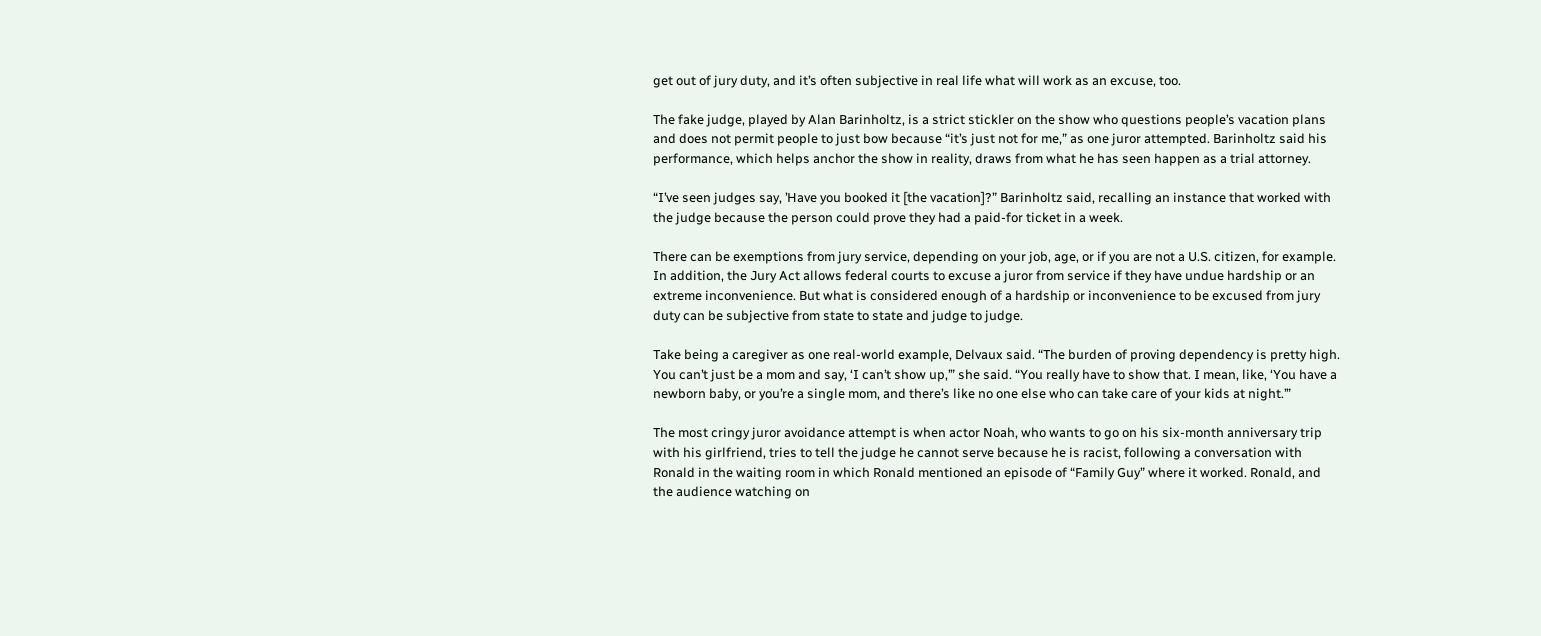get out of jury duty, and it’s often subjective in real life what will work as an excuse, too.

The fake judge, played by Alan Barinholtz, is a strict stickler on the show who questions people’s vacation plans and does not permit people to just bow because “it’s just not for me,” as one juror attempted. Barinholtz said his performance, which helps anchor the show in reality, draws from what he has seen happen as a trial attorney.

“I’ve seen judges say, ’Have you booked it [the vacation]?” Barinholtz said, recalling an instance that worked with the judge because the person could prove they had a paid-for ticket in a week.

There can be exemptions from jury service, depending on your job, age, or if you are not a U.S. citizen, for example. In addition, the Jury Act allows federal courts to excuse a juror from service if they have undue hardship or an extreme inconvenience. But what is considered enough of a hardship or inconvenience to be excused from jury duty can be subjective from state to state and judge to judge.

Take being a caregiver as one real-world example, Delvaux said. “The burden of proving dependency is pretty high. You can’t just be a mom and say, ‘I can’t show up,’” she said. “You really have to show that. I mean, like, ‘You have a newborn baby, or you’re a single mom, and there’s like no one else who can take care of your kids at night.’”

The most cringy juror avoidance attempt is when actor Noah, who wants to go on his six-month anniversary trip with his girlfriend, tries to tell the judge he cannot serve because he is racist, following a conversation with Ronald in the waiting room in which Ronald mentioned an episode of “Family Guy” where it worked. Ronald, and the audience watching on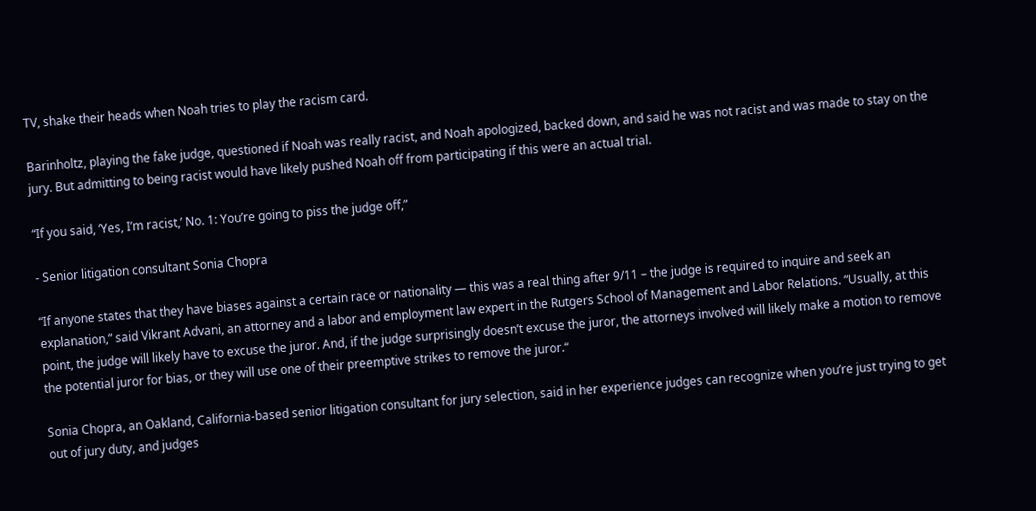TV, shake their heads when Noah tries to play the racism card.

Barinholtz, playing the fake judge, questioned if Noah was really racist, and Noah apologized, backed down, and said he was not racist and was made to stay on the jury. But admitting to being racist would have likely pushed Noah off from participating if this were an actual trial.

“If you said, ‘Yes, I’m racist,’ No. 1: You’re going to piss the judge off,”

- Senior litigation consultant Sonia Chopra

“If anyone states that they have biases against a certain race or nationality — this was a real thing after 9/11 – the judge is required to inquire and seek an explanation,” said Vikrant Advani, an attorney and a labor and employment law expert in the Rutgers School of Management and Labor Relations. “Usually, at this point, the judge will likely have to excuse the juror. And, if the judge surprisingly doesn’t excuse the juror, the attorneys involved will likely make a motion to remove the potential juror for bias, or they will use one of their preemptive strikes to remove the juror.“

Sonia Chopra, an Oakland, California-based senior litigation consultant for jury selection, said in her experience judges can recognize when you’re just trying to get out of jury duty, and judges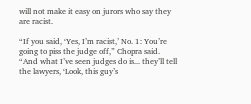will not make it easy on jurors who say they are racist.

“If you said, ‘Yes, I’m racist,’ No. 1: You’re going to piss the judge off,” Chopra said. “And what I’ve seen judges do is... they’ll tell the lawyers, ‘Look, this guy’s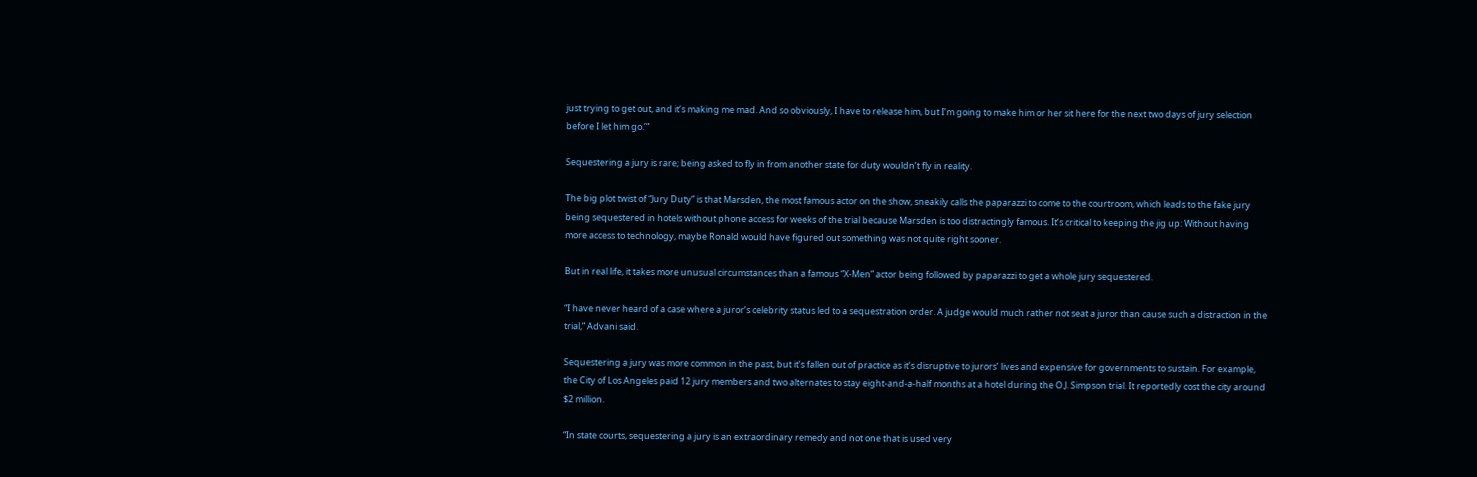just trying to get out, and it’s making me mad. And so obviously, I have to release him, but I’m going to make him or her sit here for the next two days of jury selection before I let him go.’”

Sequestering a jury is rare; being asked to fly in from another state for duty wouldn’t fly in reality.

The big plot twist of “Jury Duty” is that Marsden, the most famous actor on the show, sneakily calls the paparazzi to come to the courtroom, which leads to the fake jury being sequestered in hotels without phone access for weeks of the trial because Marsden is too distractingly famous. It’s critical to keeping the jig up: Without having more access to technology, maybe Ronald would have figured out something was not quite right sooner.

But in real life, it takes more unusual circumstances than a famous “X-Men” actor being followed by paparazzi to get a whole jury sequestered.

“I have never heard of a case where a juror’s celebrity status led to a sequestration order. A judge would much rather not seat a juror than cause such a distraction in the trial,” Advani said.

Sequestering a jury was more common in the past, but it’s fallen out of practice as it’s disruptive to jurors’ lives and expensive for governments to sustain. For example, the City of Los Angeles paid 12 jury members and two alternates to stay eight-and-a-half months at a hotel during the O.J. Simpson trial. It reportedly cost the city around $2 million.

“In state courts, sequestering a jury is an extraordinary remedy and not one that is used very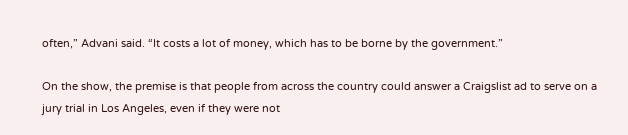often,” Advani said. “It costs a lot of money, which has to be borne by the government.”

On the show, the premise is that people from across the country could answer a Craigslist ad to serve on a jury trial in Los Angeles, even if they were not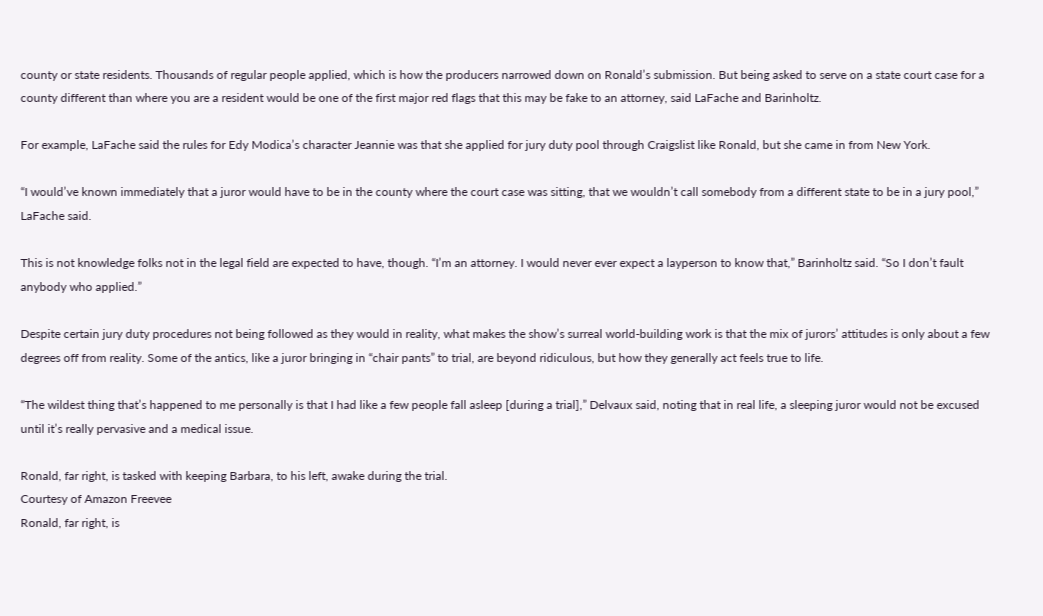county or state residents. Thousands of regular people applied, which is how the producers narrowed down on Ronald’s submission. But being asked to serve on a state court case for a county different than where you are a resident would be one of the first major red flags that this may be fake to an attorney, said LaFache and Barinholtz.

For example, LaFache said the rules for Edy Modica’s character Jeannie was that she applied for jury duty pool through Craigslist like Ronald, but she came in from New York.

“I would’ve known immediately that a juror would have to be in the county where the court case was sitting, that we wouldn’t call somebody from a different state to be in a jury pool,” LaFache said.

This is not knowledge folks not in the legal field are expected to have, though. “I’m an attorney. I would never ever expect a layperson to know that,” Barinholtz said. “So I don’t fault anybody who applied.”

Despite certain jury duty procedures not being followed as they would in reality, what makes the show’s surreal world-building work is that the mix of jurors’ attitudes is only about a few degrees off from reality. Some of the antics, like a juror bringing in “chair pants” to trial, are beyond ridiculous, but how they generally act feels true to life.

“The wildest thing that’s happened to me personally is that I had like a few people fall asleep [during a trial],” Delvaux said, noting that in real life, a sleeping juror would not be excused until it’s really pervasive and a medical issue.

Ronald, far right, is tasked with keeping Barbara, to his left, awake during the trial.
Courtesy of Amazon Freevee
Ronald, far right, is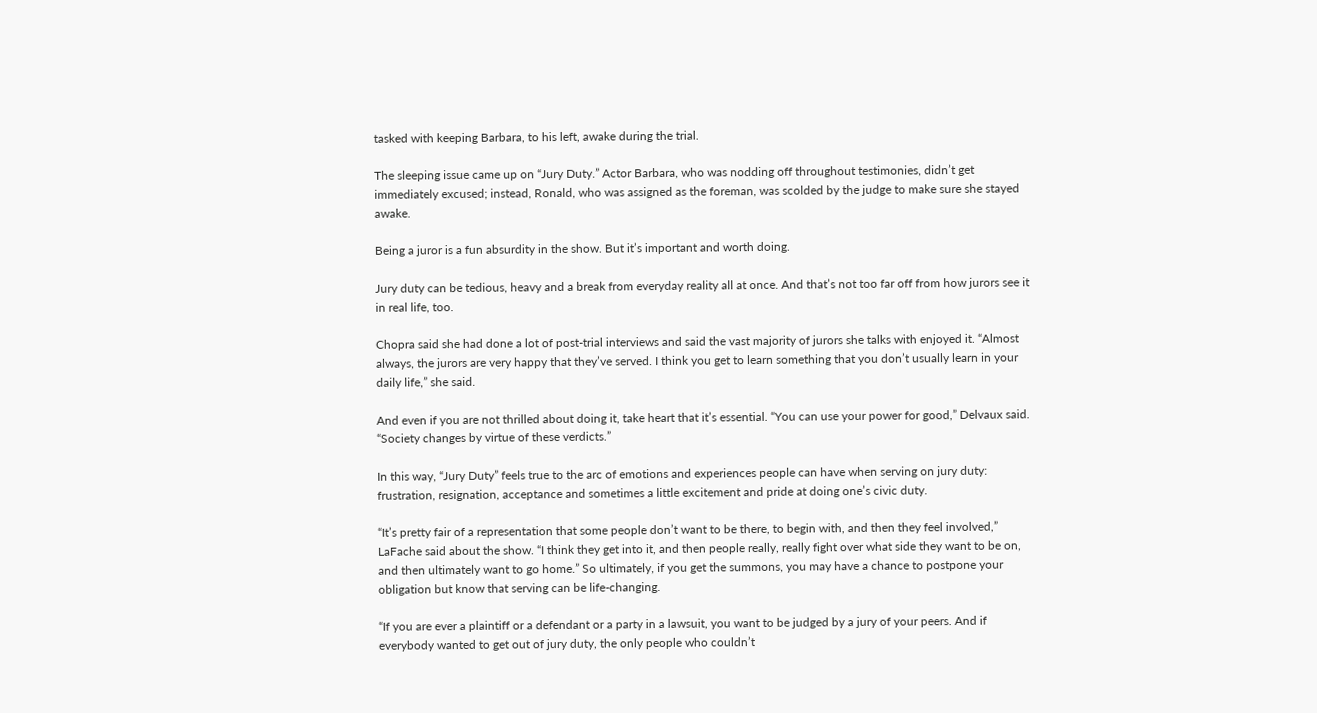tasked with keeping Barbara, to his left, awake during the trial.

The sleeping issue came up on “Jury Duty.” Actor Barbara, who was nodding off throughout testimonies, didn’t get immediately excused; instead, Ronald, who was assigned as the foreman, was scolded by the judge to make sure she stayed awake.

Being a juror is a fun absurdity in the show. But it’s important and worth doing.

Jury duty can be tedious, heavy and a break from everyday reality all at once. And that’s not too far off from how jurors see it in real life, too.

Chopra said she had done a lot of post-trial interviews and said the vast majority of jurors she talks with enjoyed it. “Almost always, the jurors are very happy that they’ve served. I think you get to learn something that you don’t usually learn in your daily life,” she said.

And even if you are not thrilled about doing it, take heart that it’s essential. “You can use your power for good,” Delvaux said. “Society changes by virtue of these verdicts.”

In this way, “Jury Duty” feels true to the arc of emotions and experiences people can have when serving on jury duty: frustration, resignation, acceptance and sometimes a little excitement and pride at doing one’s civic duty.

“It’s pretty fair of a representation that some people don’t want to be there, to begin with, and then they feel involved,” LaFache said about the show. “I think they get into it, and then people really, really fight over what side they want to be on, and then ultimately want to go home.” So ultimately, if you get the summons, you may have a chance to postpone your obligation but know that serving can be life-changing.

“If you are ever a plaintiff or a defendant or a party in a lawsuit, you want to be judged by a jury of your peers. And if everybody wanted to get out of jury duty, the only people who couldn’t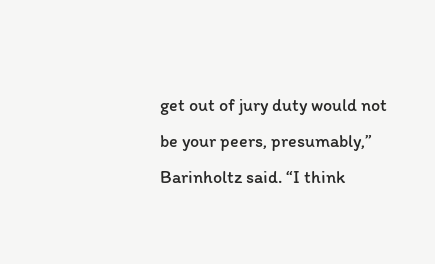get out of jury duty would not be your peers, presumably,” Barinholtz said. “I think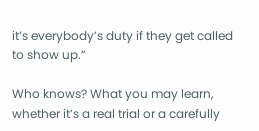it’s everybody’s duty if they get called to show up.”

Who knows? What you may learn, whether it’s a real trial or a carefully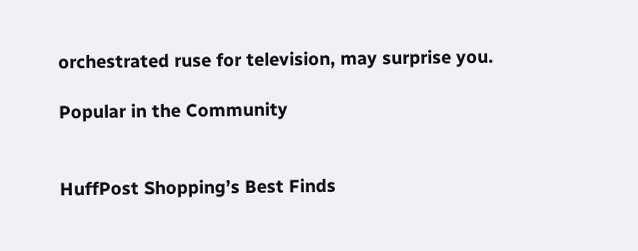orchestrated ruse for television, may surprise you.

Popular in the Community


HuffPost Shopping’s Best Finds